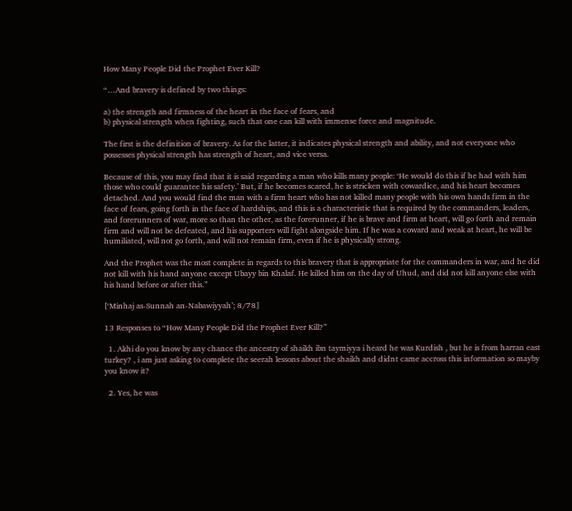How Many People Did the Prophet Ever Kill?

“…And bravery is defined by two things:

a) the strength and firmness of the heart in the face of fears, and
b) physical strength when fighting, such that one can kill with immense force and magnitude.

The first is the definition of bravery. As for the latter, it indicates physical strength and ability, and not everyone who possesses physical strength has strength of heart, and vice versa.

Because of this, you may find that it is said regarding a man who kills many people: ‘He would do this if he had with him those who could guarantee his safety.’ But, if he becomes scared, he is stricken with cowardice, and his heart becomes detached. And you would find the man with a firm heart who has not killed many people with his own hands firm in the face of fears, going forth in the face of hardships, and this is a characteristic that is required by the commanders, leaders, and forerunners of war, more so than the other, as the forerunner, if he is brave and firm at heart, will go forth and remain firm and will not be defeated, and his supporters will fight alongside him. If he was a coward and weak at heart, he will be humiliated, will not go forth, and will not remain firm, even if he is physically strong.

And the Prophet was the most complete in regards to this bravery that is appropriate for the commanders in war, and he did not kill with his hand anyone except Ubayy bin Khalaf. He killed him on the day of Uhud, and did not kill anyone else with his hand before or after this.”

[‘Minhaj as-Sunnah an-Nabawiyyah’; 8/78]

13 Responses to “How Many People Did the Prophet Ever Kill?”

  1. Akhi do you know by any chance the ancestry of shaikh ibn taymiyya i heard he was Kurdish , but he is from harran east turkey? , i am just asking to complete the seerah lessons about the shaikh and didnt came accross this information so mayby you know it?

  2. Yes, he was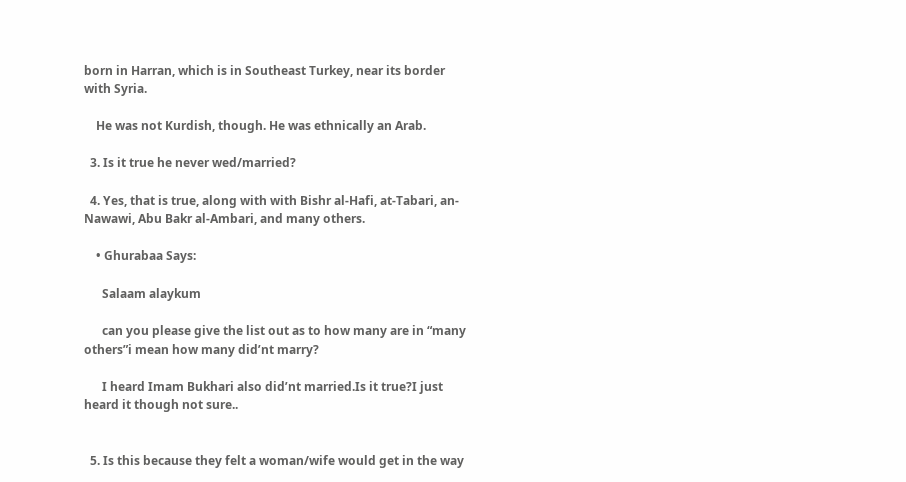born in Harran, which is in Southeast Turkey, near its border with Syria.

    He was not Kurdish, though. He was ethnically an Arab.

  3. Is it true he never wed/married?

  4. Yes, that is true, along with with Bishr al-Hafi, at-Tabari, an-Nawawi, Abu Bakr al-Ambari, and many others.

    • Ghurabaa Says:

      Salaam alaykum

      can you please give the list out as to how many are in “many others”i mean how many did’nt marry?

      I heard Imam Bukhari also did’nt married.Is it true?I just heard it though not sure..


  5. Is this because they felt a woman/wife would get in the way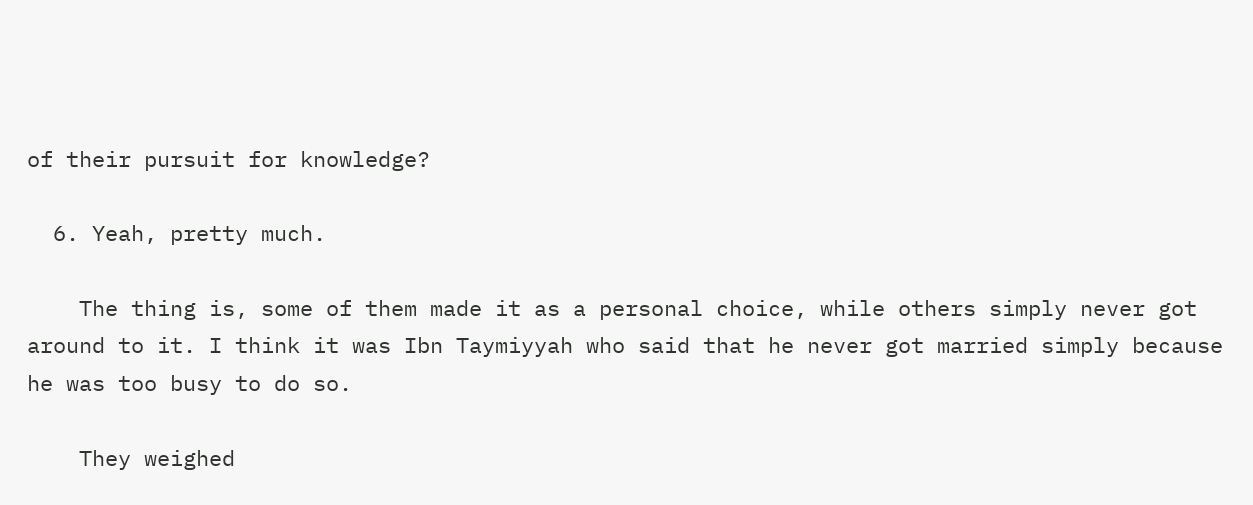of their pursuit for knowledge?

  6. Yeah, pretty much.

    The thing is, some of them made it as a personal choice, while others simply never got around to it. I think it was Ibn Taymiyyah who said that he never got married simply because he was too busy to do so.

    They weighed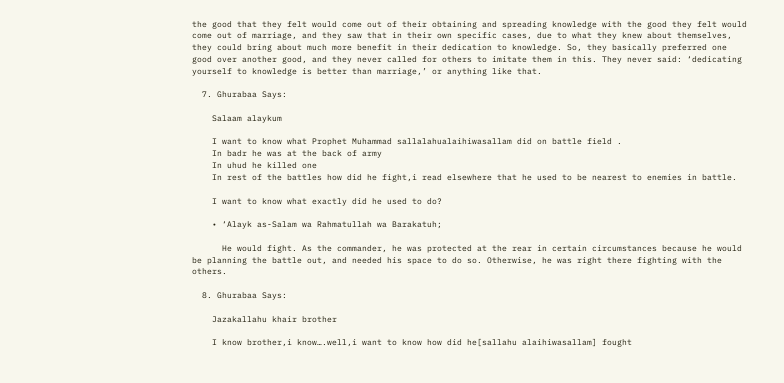the good that they felt would come out of their obtaining and spreading knowledge with the good they felt would come out of marriage, and they saw that in their own specific cases, due to what they knew about themselves, they could bring about much more benefit in their dedication to knowledge. So, they basically preferred one good over another good, and they never called for others to imitate them in this. They never said: ‘dedicating yourself to knowledge is better than marriage,’ or anything like that.

  7. Ghurabaa Says:

    Salaam alaykum

    I want to know what Prophet Muhammad sallalahualaihiwasallam did on battle field .
    In badr he was at the back of army
    In uhud he killed one
    In rest of the battles how did he fight,i read elsewhere that he used to be nearest to enemies in battle.

    I want to know what exactly did he used to do?

    • ‘Alayk as-Salam wa Rahmatullah wa Barakatuh;

      He would fight. As the commander, he was protected at the rear in certain circumstances because he would be planning the battle out, and needed his space to do so. Otherwise, he was right there fighting with the others.

  8. Ghurabaa Says:

    Jazakallahu khair brother

    I know brother,i know….well,i want to know how did he[sallahu alaihiwasallam] fought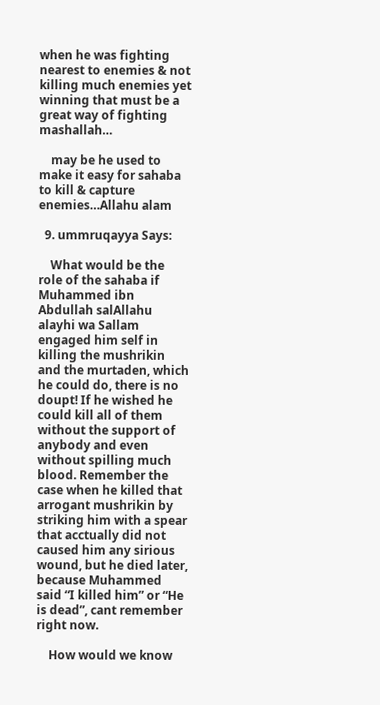when he was fighting nearest to enemies & not killing much enemies yet winning that must be a great way of fighting mashallah…

    may be he used to make it easy for sahaba to kill & capture enemies…Allahu alam

  9. ummruqayya Says:

    What would be the role of the sahaba if Muhammed ibn Abdullah salAllahu alayhi wa Sallam engaged him self in killing the mushrikin and the murtaden, which he could do, there is no doupt! If he wished he could kill all of them without the support of anybody and even without spilling much blood. Remember the case when he killed that arrogant mushrikin by striking him with a spear that acctually did not caused him any sirious wound, but he died later, because Muhammed said “I killed him” or “He is dead”, cant remember right now.

    How would we know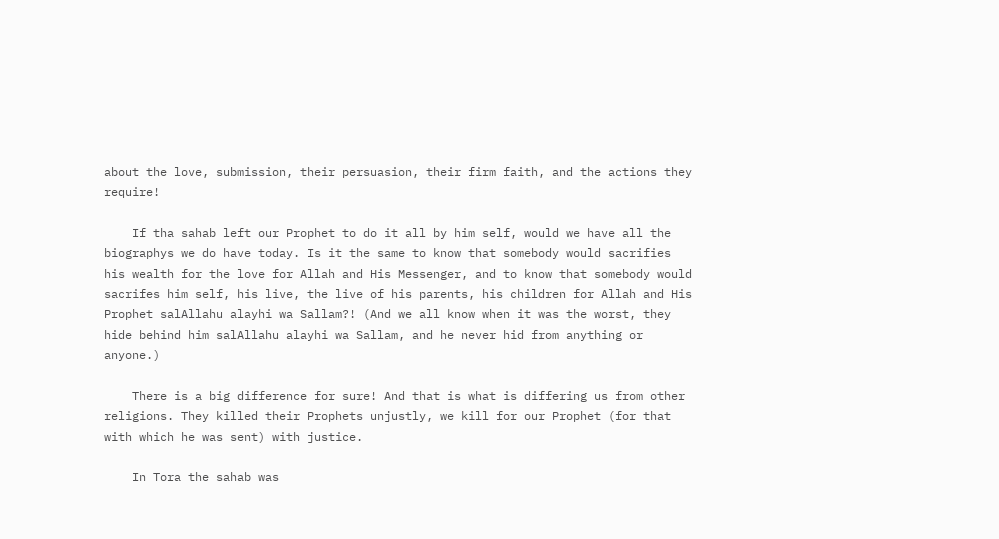about the love, submission, their persuasion, their firm faith, and the actions they require!

    If tha sahab left our Prophet to do it all by him self, would we have all the biographys we do have today. Is it the same to know that somebody would sacrifies his wealth for the love for Allah and His Messenger, and to know that somebody would sacrifes him self, his live, the live of his parents, his children for Allah and His Prophet salAllahu alayhi wa Sallam?! (And we all know when it was the worst, they hide behind him salAllahu alayhi wa Sallam, and he never hid from anything or anyone.)

    There is a big difference for sure! And that is what is differing us from other religions. They killed their Prophets unjustly, we kill for our Prophet (for that with which he was sent) with justice.

    In Tora the sahab was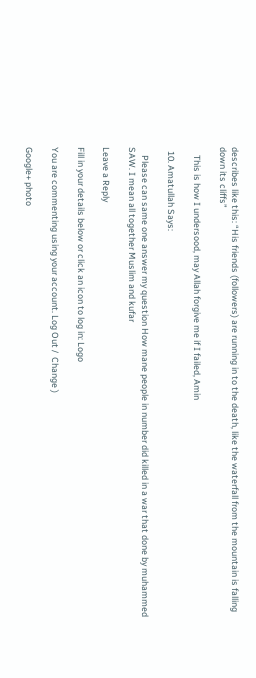describes like this: “His friends (followers) are running in to the death, like the waterfall from the mountain is falling down its cliffs”

    This is how I undersood, may Allah forgive me if I failed, Amin

  10. Amatullah Says:

    Please can same one answer my question How mane people in number did killed in a war that done by muhammed SAW. I mean all together Muslim and kufar

Leave a Reply

Fill in your details below or click an icon to log in: Logo

You are commenting using your account. Log Out /  Change )

Google+ photo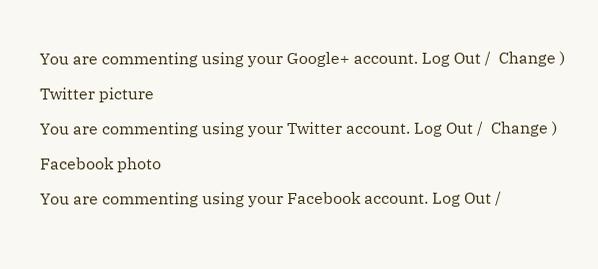You are commenting using your Google+ account. Log Out /  Change )

Twitter picture

You are commenting using your Twitter account. Log Out /  Change )

Facebook photo

You are commenting using your Facebook account. Log Out /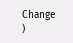Change )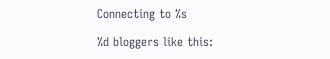Connecting to %s

%d bloggers like this: